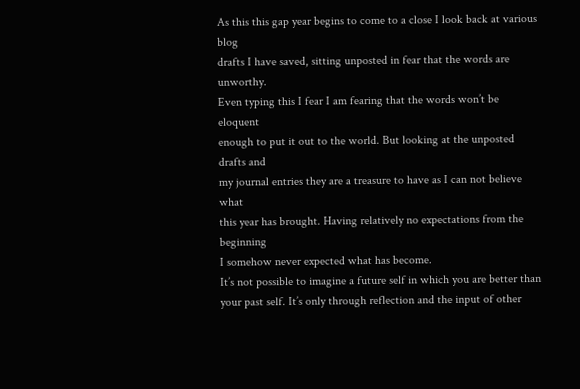As this this gap year begins to come to a close I look back at various blog
drafts I have saved, sitting unposted in fear that the words are unworthy.
Even typing this I fear I am fearing that the words won’t be eloquent
enough to put it out to the world. But looking at the unposted drafts and
my journal entries they are a treasure to have as I can not believe what
this year has brought. Having relatively no expectations from the beginning
I somehow never expected what has become.
It’s not possible to imagine a future self in which you are better than
your past self. It’s only through reflection and the input of other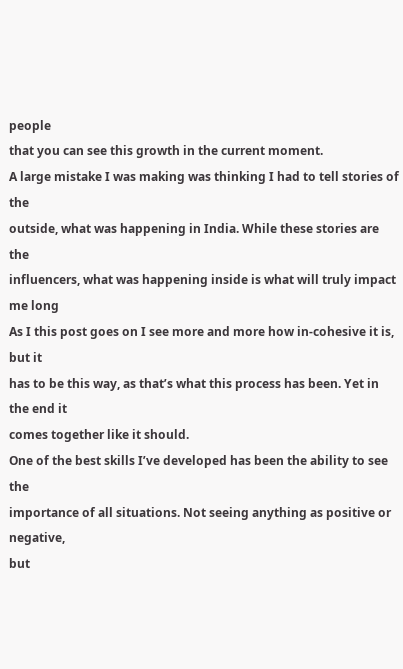people
that you can see this growth in the current moment.
A large mistake I was making was thinking I had to tell stories of the
outside, what was happening in India. While these stories are the
influencers, what was happening inside is what will truly impact me long
As I this post goes on I see more and more how in-cohesive it is, but it
has to be this way, as that’s what this process has been. Yet in the end it
comes together like it should.
One of the best skills I’ve developed has been the ability to see the
importance of all situations. Not seeing anything as positive or negative,
but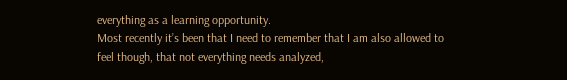everything as a learning opportunity.
Most recently it’s been that I need to remember that I am also allowed to
feel though, that not everything needs analyzed,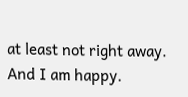at least not right away.
And I am happy.